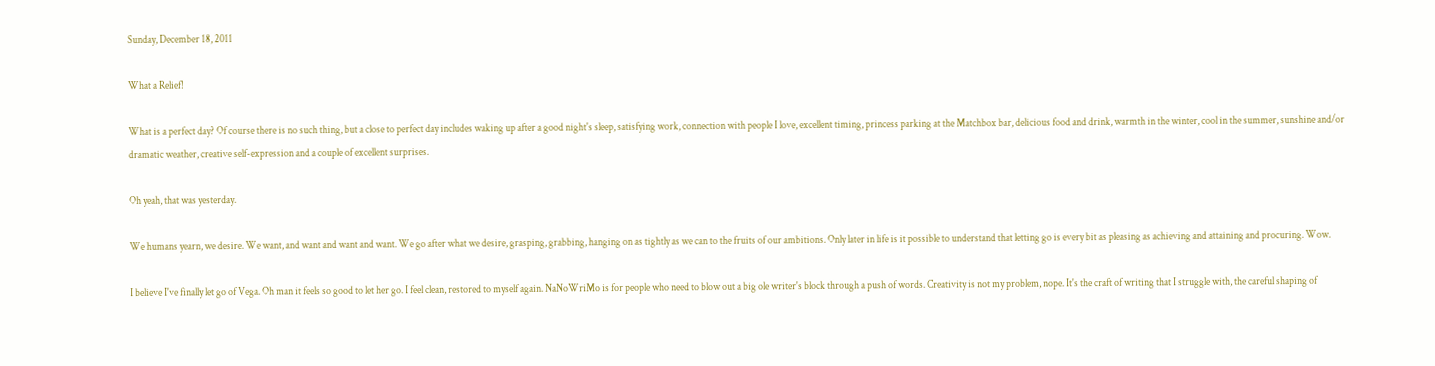Sunday, December 18, 2011

What a Relief!

What is a perfect day? Of course there is no such thing, but a close to perfect day includes waking up after a good night's sleep, satisfying work, connection with people I love, excellent timing, princess parking at the Matchbox bar, delicious food and drink, warmth in the winter, cool in the summer, sunshine and/or dramatic weather, creative self-expression and a couple of excellent surprises.

Oh yeah, that was yesterday.

We humans yearn, we desire. We want, and want and want and want. We go after what we desire, grasping, grabbing, hanging on as tightly as we can to the fruits of our ambitions. Only later in life is it possible to understand that letting go is every bit as pleasing as achieving and attaining and procuring. Wow.

I believe I've finally let go of Vega. Oh man it feels so good to let her go. I feel clean, restored to myself again. NaNoWriMo is for people who need to blow out a big ole writer's block through a push of words. Creativity is not my problem, nope. It's the craft of writing that I struggle with, the careful shaping of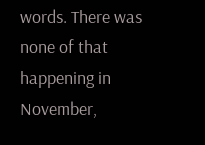words. There was none of that happening in November,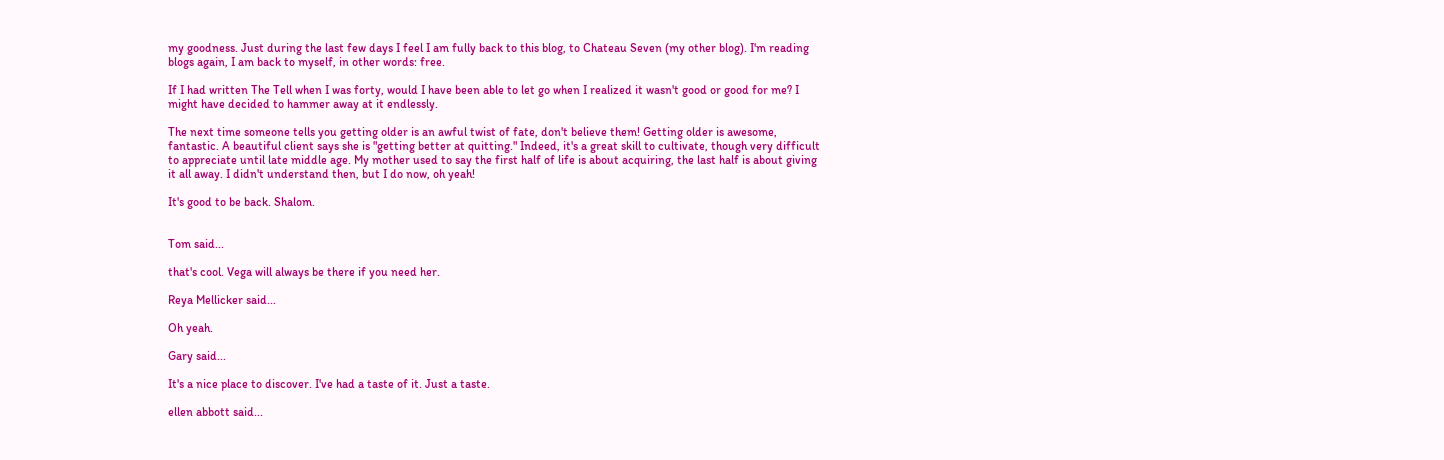my goodness. Just during the last few days I feel I am fully back to this blog, to Chateau Seven (my other blog). I'm reading blogs again, I am back to myself, in other words: free.

If I had written The Tell when I was forty, would I have been able to let go when I realized it wasn't good or good for me? I might have decided to hammer away at it endlessly.

The next time someone tells you getting older is an awful twist of fate, don't believe them! Getting older is awesome, fantastic. A beautiful client says she is "getting better at quitting." Indeed, it's a great skill to cultivate, though very difficult to appreciate until late middle age. My mother used to say the first half of life is about acquiring, the last half is about giving it all away. I didn't understand then, but I do now, oh yeah!

It's good to be back. Shalom.


Tom said...

that's cool. Vega will always be there if you need her.

Reya Mellicker said...

Oh yeah.

Gary said...

It's a nice place to discover. I've had a taste of it. Just a taste.

ellen abbott said...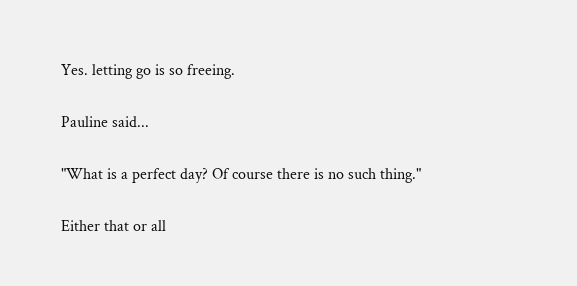Yes. letting go is so freeing.

Pauline said...

"What is a perfect day? Of course there is no such thing."

Either that or all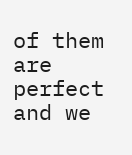of them are perfect and we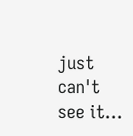just can't see it...